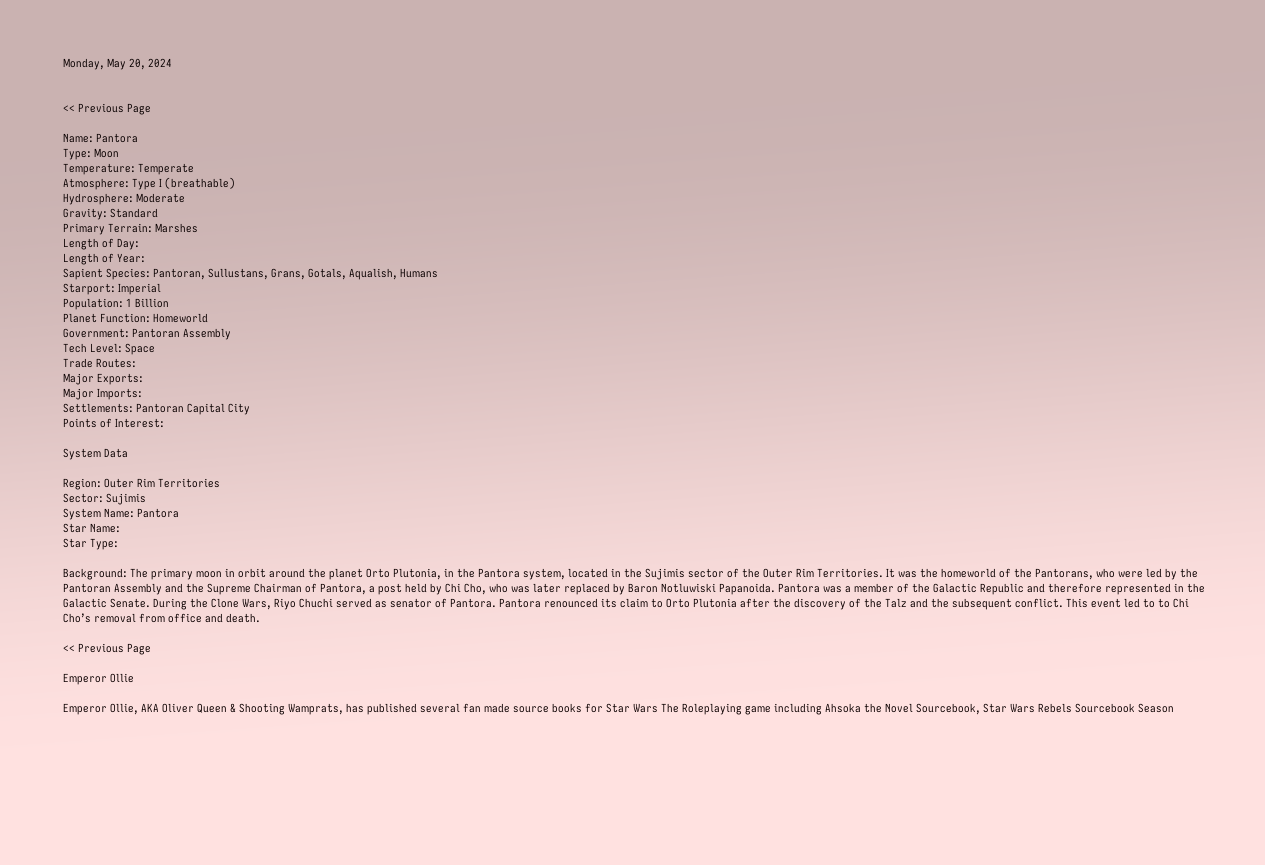Monday, May 20, 2024


<< Previous Page

Name: Pantora
Type: Moon
Temperature: Temperate
Atmosphere: Type I (breathable)
Hydrosphere: Moderate
Gravity: Standard
Primary Terrain: Marshes
Length of Day:
Length of Year:
Sapient Species: Pantoran, Sullustans, Grans, Gotals, Aqualish, Humans
Starport: Imperial
Population: 1 Billion
Planet Function: Homeworld
Government: Pantoran Assembly
Tech Level: Space
Trade Routes:
Major Exports:
Major Imports:
Settlements: Pantoran Capital City
Points of Interest:

System Data

Region: Outer Rim Territories
Sector: Sujimis
System Name: Pantora
Star Name:
Star Type:

Background: The primary moon in orbit around the planet Orto Plutonia, in the Pantora system, located in the Sujimis sector of the Outer Rim Territories. It was the homeworld of the Pantorans, who were led by the Pantoran Assembly and the Supreme Chairman of Pantora, a post held by Chi Cho, who was later replaced by Baron Notluwiski Papanoida. Pantora was a member of the Galactic Republic and therefore represented in the Galactic Senate. During the Clone Wars, Riyo Chuchi served as senator of Pantora. Pantora renounced its claim to Orto Plutonia after the discovery of the Talz and the subsequent conflict. This event led to to Chi Cho’s removal from office and death.

<< Previous Page

Emperor Ollie

Emperor Ollie, AKA Oliver Queen & Shooting Wamprats, has published several fan made source books for Star Wars The Roleplaying game including Ahsoka the Novel Sourcebook, Star Wars Rebels Sourcebook Season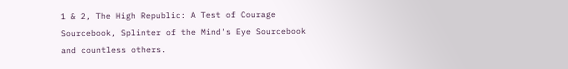1 & 2, The High Republic: A Test of Courage Sourcebook, Splinter of the Mind's Eye Sourcebook and countless others.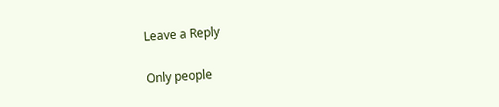Leave a Reply

Only people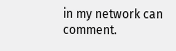in my network can comment.